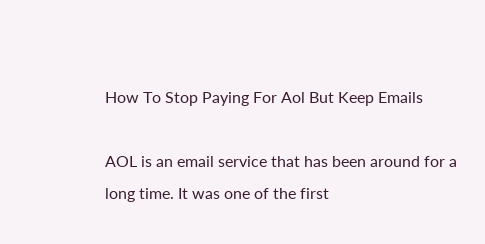How To Stop Paying For Aol But Keep Emails

AOL is an email service that has been around for a long time. It was one of the first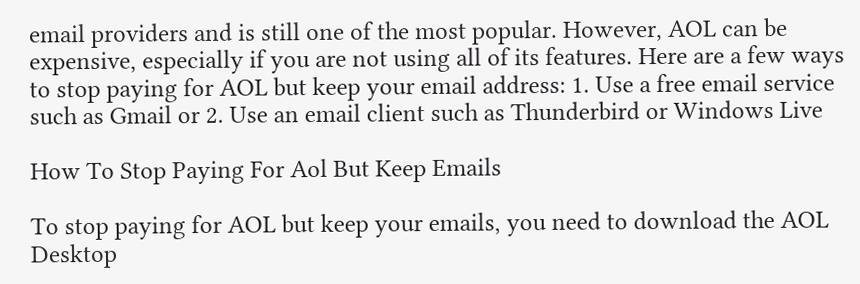email providers and is still one of the most popular. However, AOL can be expensive, especially if you are not using all of its features. Here are a few ways to stop paying for AOL but keep your email address: 1. Use a free email service such as Gmail or 2. Use an email client such as Thunderbird or Windows Live

How To Stop Paying For Aol But Keep Emails

To stop paying for AOL but keep your emails, you need to download the AOL Desktop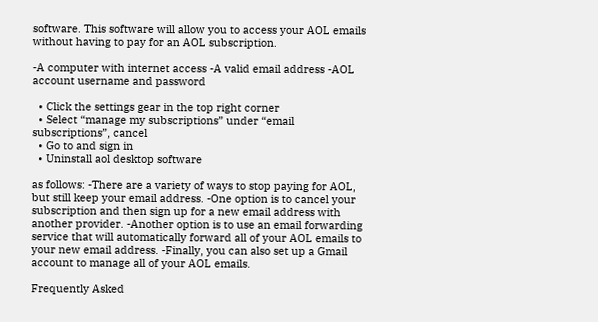software. This software will allow you to access your AOL emails without having to pay for an AOL subscription.

-A computer with internet access -A valid email address -AOL account username and password

  • Click the settings gear in the top right corner
  • Select “manage my subscriptions” under “email subscriptions”, cancel
  • Go to and sign in
  • Uninstall aol desktop software

as follows: -There are a variety of ways to stop paying for AOL, but still keep your email address. -One option is to cancel your subscription and then sign up for a new email address with another provider. -Another option is to use an email forwarding service that will automatically forward all of your AOL emails to your new email address. -Finally, you can also set up a Gmail account to manage all of your AOL emails.

Frequently Asked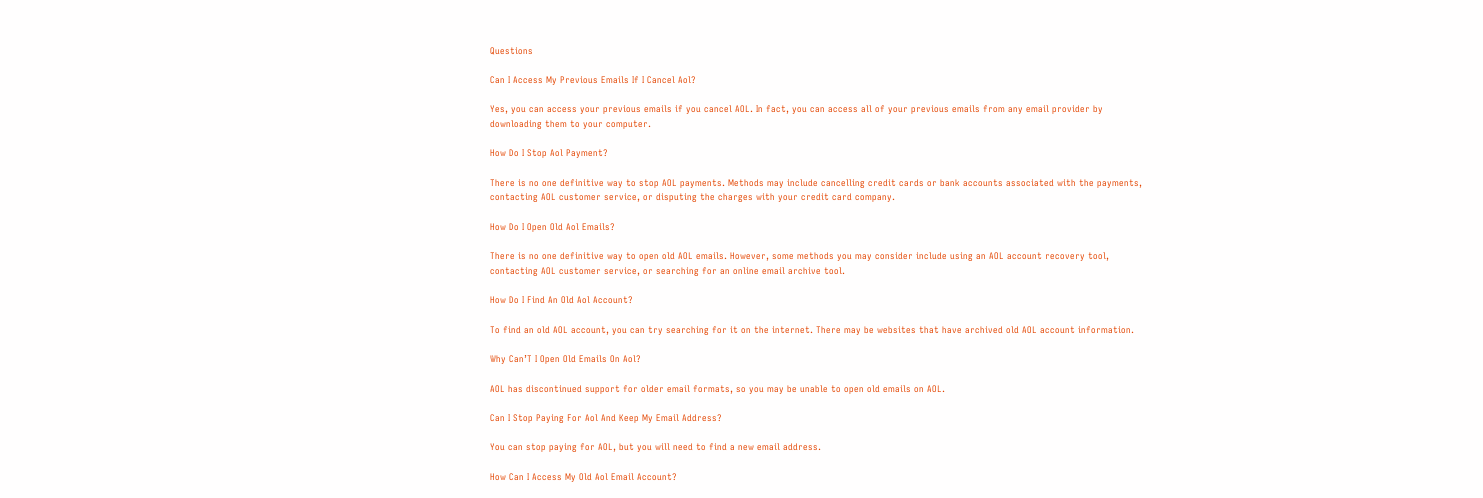Questions

Can I Access My Previous Emails If I Cancel Aol?

Yes, you can access your previous emails if you cancel AOL. In fact, you can access all of your previous emails from any email provider by downloading them to your computer.

How Do I Stop Aol Payment?

There is no one definitive way to stop AOL payments. Methods may include cancelling credit cards or bank accounts associated with the payments, contacting AOL customer service, or disputing the charges with your credit card company.

How Do I Open Old Aol Emails?

There is no one definitive way to open old AOL emails. However, some methods you may consider include using an AOL account recovery tool, contacting AOL customer service, or searching for an online email archive tool.

How Do I Find An Old Aol Account?

To find an old AOL account, you can try searching for it on the internet. There may be websites that have archived old AOL account information.

Why Can’T I Open Old Emails On Aol?

AOL has discontinued support for older email formats, so you may be unable to open old emails on AOL.

Can I Stop Paying For Aol And Keep My Email Address?

You can stop paying for AOL, but you will need to find a new email address.

How Can I Access My Old Aol Email Account?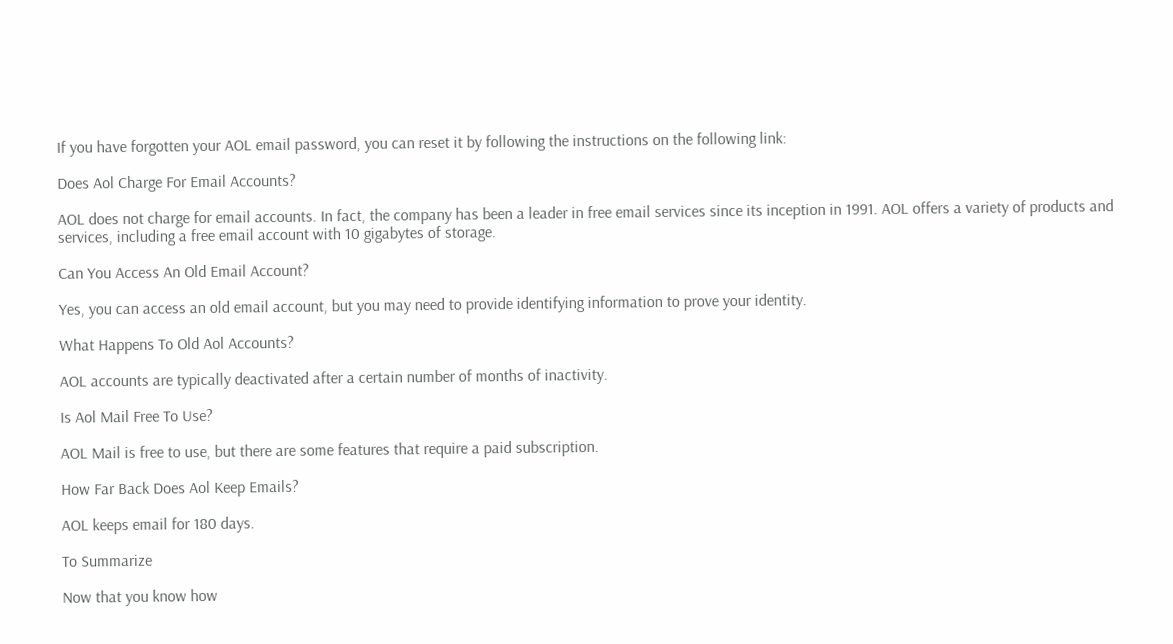If you have forgotten your AOL email password, you can reset it by following the instructions on the following link:

Does Aol Charge For Email Accounts?

AOL does not charge for email accounts. In fact, the company has been a leader in free email services since its inception in 1991. AOL offers a variety of products and services, including a free email account with 10 gigabytes of storage.

Can You Access An Old Email Account?

Yes, you can access an old email account, but you may need to provide identifying information to prove your identity.

What Happens To Old Aol Accounts?

AOL accounts are typically deactivated after a certain number of months of inactivity.

Is Aol Mail Free To Use?

AOL Mail is free to use, but there are some features that require a paid subscription.

How Far Back Does Aol Keep Emails?

AOL keeps email for 180 days.

To Summarize

Now that you know how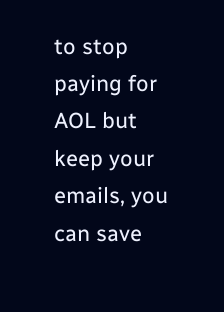to stop paying for AOL but keep your emails, you can save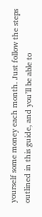yourself some money each month. Just follow the steps outlined in this guide, and you’ll be able to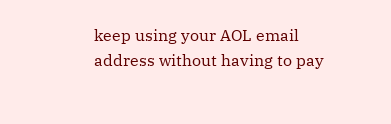keep using your AOL email address without having to pay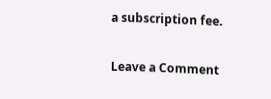a subscription fee.

Leave a Comment